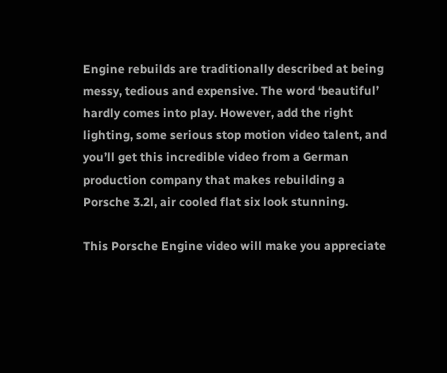Engine rebuilds are traditionally described at being messy, tedious and expensive. The word ‘beautiful’ hardly comes into play. However, add the right lighting, some serious stop motion video talent, and you’ll get this incredible video from a German production company that makes rebuilding a Porsche 3.2l, air cooled flat six look stunning.

This Porsche Engine video will make you appreciate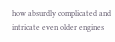how absurdly complicated and intricate even older engines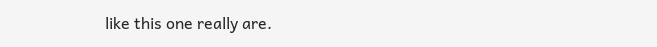like this one really are.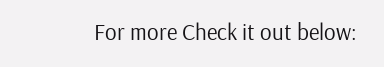For more Check it out below: